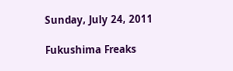Sunday, July 24, 2011

Fukushima Freaks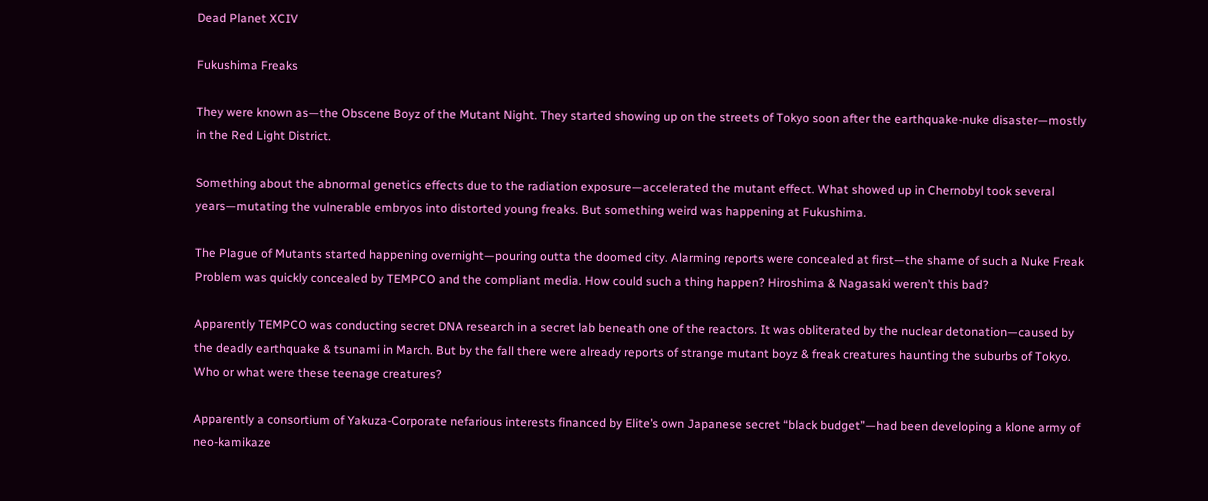Dead Planet XCIV

Fukushima Freaks

They were known as—the Obscene Boyz of the Mutant Night. They started showing up on the streets of Tokyo soon after the earthquake-nuke disaster—mostly in the Red Light District.

Something about the abnormal genetics effects due to the radiation exposure—accelerated the mutant effect. What showed up in Chernobyl took several years—mutating the vulnerable embryos into distorted young freaks. But something weird was happening at Fukushima.

The Plague of Mutants started happening overnight—pouring outta the doomed city. Alarming reports were concealed at first—the shame of such a Nuke Freak Problem was quickly concealed by TEMPCO and the compliant media. How could such a thing happen? Hiroshima & Nagasaki weren’t this bad?

Apparently TEMPCO was conducting secret DNA research in a secret lab beneath one of the reactors. It was obliterated by the nuclear detonation—caused by the deadly earthquake & tsunami in March. But by the fall there were already reports of strange mutant boyz & freak creatures haunting the suburbs of Tokyo. Who or what were these teenage creatures?

Apparently a consortium of Yakuza-Corporate nefarious interests financed by Elite’s own Japanese secret “black budget”—had been developing a klone army of neo-kamikaze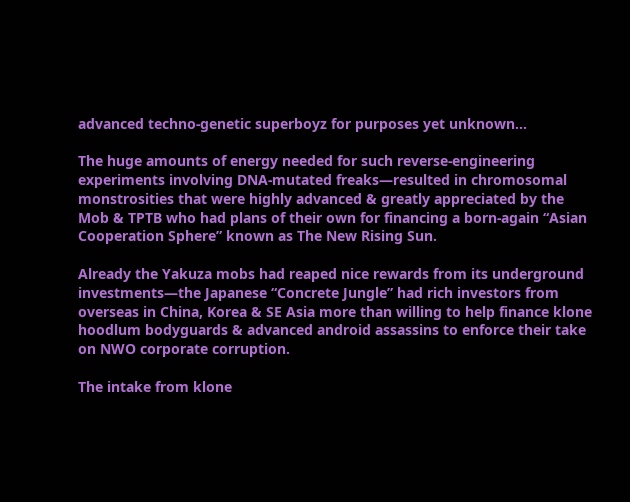advanced techno-genetic superboyz for purposes yet unknown...

The huge amounts of energy needed for such reverse-engineering experiments involving DNA-mutated freaks—resulted in chromosomal monstrosities that were highly advanced & greatly appreciated by the Mob & TPTB who had plans of their own for financing a born-again “Asian Cooperation Sphere” known as The New Rising Sun.

Already the Yakuza mobs had reaped nice rewards from its underground investments—the Japanese “Concrete Jungle” had rich investors from overseas in China, Korea & SE Asia more than willing to help finance klone hoodlum bodyguards & advanced android assassins to enforce their take on NWO corporate corruption.

The intake from klone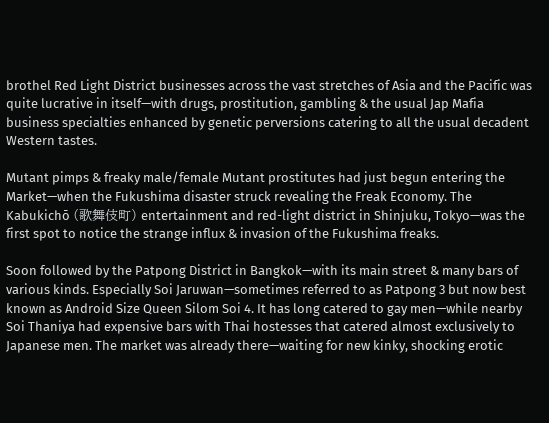brothel Red Light District businesses across the vast stretches of Asia and the Pacific was quite lucrative in itself—with drugs, prostitution, gambling & the usual Jap Mafia business specialties enhanced by genetic perversions catering to all the usual decadent Western tastes.

Mutant pimps & freaky male/female Mutant prostitutes had just begun entering the Market—when the Fukushima disaster struck revealing the Freak Economy. The Kabukichō (歌舞伎町) entertainment and red-light district in Shinjuku, Tokyo—was the first spot to notice the strange influx & invasion of the Fukushima freaks.

Soon followed by the Patpong District in Bangkok—with its main street & many bars of various kinds. Especially Soi Jaruwan—sometimes referred to as Patpong 3 but now best known as Android Size Queen Silom Soi 4. It has long catered to gay men—while nearby Soi Thaniya had expensive bars with Thai hostesses that catered almost exclusively to Japanese men. The market was already there—waiting for new kinky, shocking erotic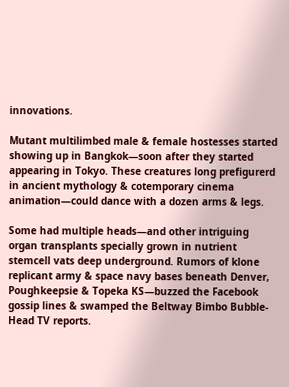innovations.

Mutant multilimbed male & female hostesses started showing up in Bangkok—soon after they started appearing in Tokyo. These creatures long prefigurerd in ancient mythology & cotemporary cinema animation—could dance with a dozen arms & legs.

Some had multiple heads—and other intriguing organ transplants specially grown in nutrient stemcell vats deep underground. Rumors of klone replicant army & space navy bases beneath Denver, Poughkeepsie & Topeka KS—buzzed the Facebook gossip lines & swamped the Beltway Bimbo Bubble-Head TV reports.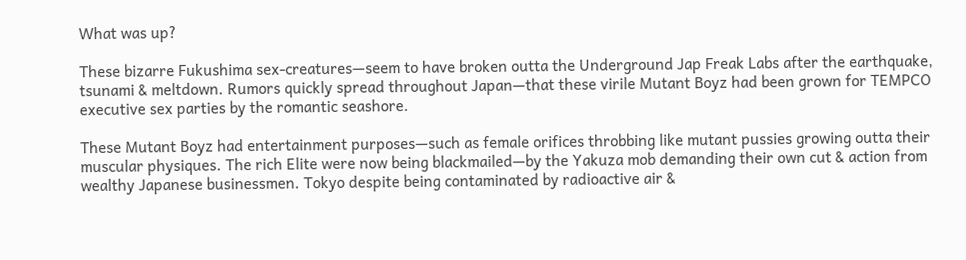What was up?

These bizarre Fukushima sex-creatures—seem to have broken outta the Underground Jap Freak Labs after the earthquake, tsunami & meltdown. Rumors quickly spread throughout Japan—that these virile Mutant Boyz had been grown for TEMPCO executive sex parties by the romantic seashore.

These Mutant Boyz had entertainment purposes—such as female orifices throbbing like mutant pussies growing outta their muscular physiques. The rich Elite were now being blackmailed—by the Yakuza mob demanding their own cut & action from wealthy Japanese businessmen. Tokyo despite being contaminated by radioactive air &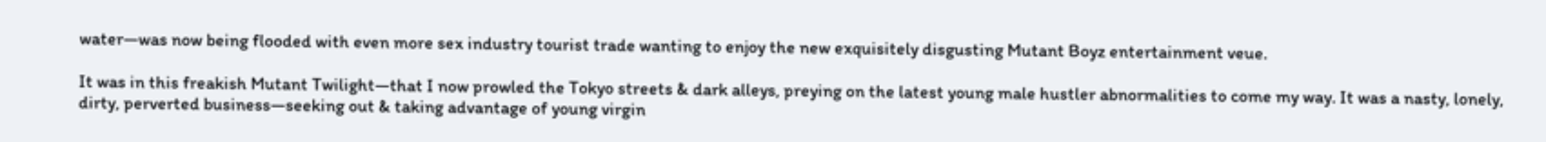water—was now being flooded with even more sex industry tourist trade wanting to enjoy the new exquisitely disgusting Mutant Boyz entertainment veue.

It was in this freakish Mutant Twilight—that I now prowled the Tokyo streets & dark alleys, preying on the latest young male hustler abnormalities to come my way. It was a nasty, lonely, dirty, perverted business—seeking out & taking advantage of young virgin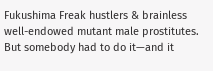Fukushima Freak hustlers & brainless well-endowed mutant male prostitutes. But somebody had to do it—and it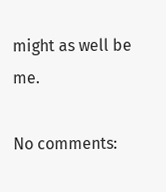might as well be me.

No comments: